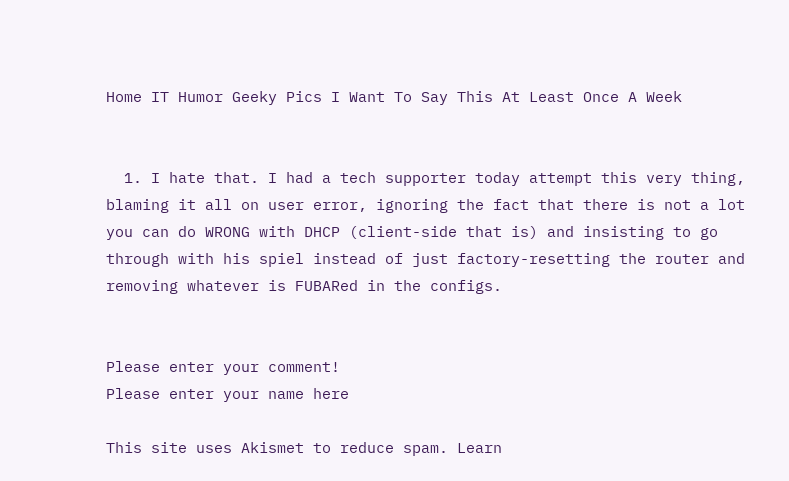Home IT Humor Geeky Pics I Want To Say This At Least Once A Week


  1. I hate that. I had a tech supporter today attempt this very thing, blaming it all on user error, ignoring the fact that there is not a lot you can do WRONG with DHCP (client-side that is) and insisting to go through with his spiel instead of just factory-resetting the router and removing whatever is FUBARed in the configs.


Please enter your comment!
Please enter your name here

This site uses Akismet to reduce spam. Learn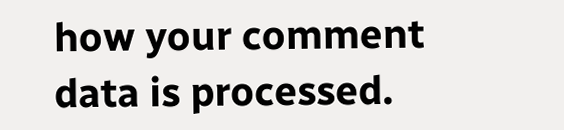how your comment data is processed.